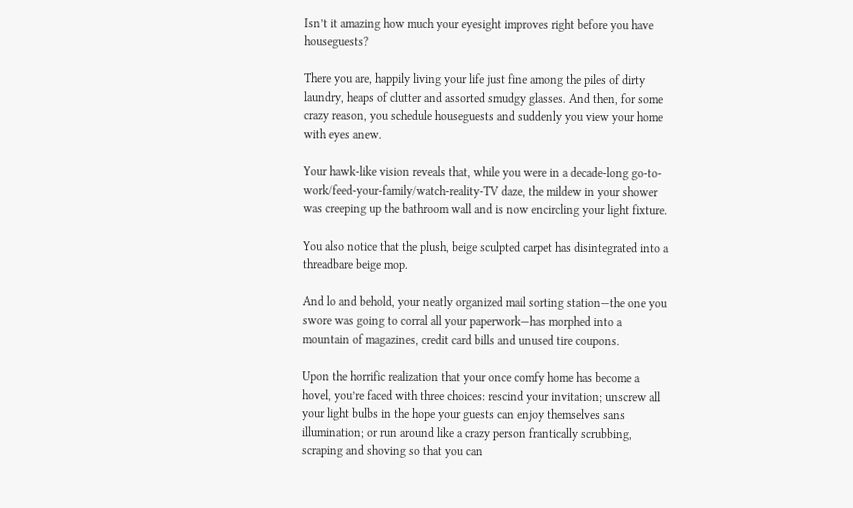Isn’t it amazing how much your eyesight improves right before you have houseguests?

There you are, happily living your life just fine among the piles of dirty laundry, heaps of clutter and assorted smudgy glasses. And then, for some crazy reason, you schedule houseguests and suddenly you view your home with eyes anew.

Your hawk-like vision reveals that, while you were in a decade-long go-to-work/feed-your-family/watch-reality-TV daze, the mildew in your shower was creeping up the bathroom wall and is now encircling your light fixture.

You also notice that the plush, beige sculpted carpet has disintegrated into a threadbare beige mop.

And lo and behold, your neatly organized mail sorting station—the one you swore was going to corral all your paperwork—has morphed into a mountain of magazines, credit card bills and unused tire coupons.

Upon the horrific realization that your once comfy home has become a hovel, you’re faced with three choices: rescind your invitation; unscrew all your light bulbs in the hope your guests can enjoy themselves sans illumination; or run around like a crazy person frantically scrubbing, scraping and shoving so that you can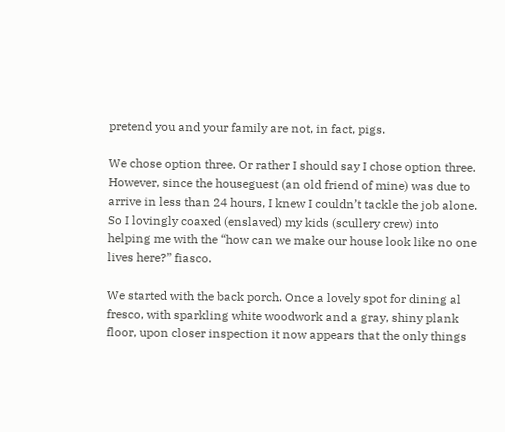pretend you and your family are not, in fact, pigs.

We chose option three. Or rather I should say I chose option three. However, since the houseguest (an old friend of mine) was due to arrive in less than 24 hours, I knew I couldn’t tackle the job alone. So I lovingly coaxed (enslaved) my kids (scullery crew) into helping me with the “how can we make our house look like no one lives here?” fiasco.

We started with the back porch. Once a lovely spot for dining al fresco, with sparkling white woodwork and a gray, shiny plank floor, upon closer inspection it now appears that the only things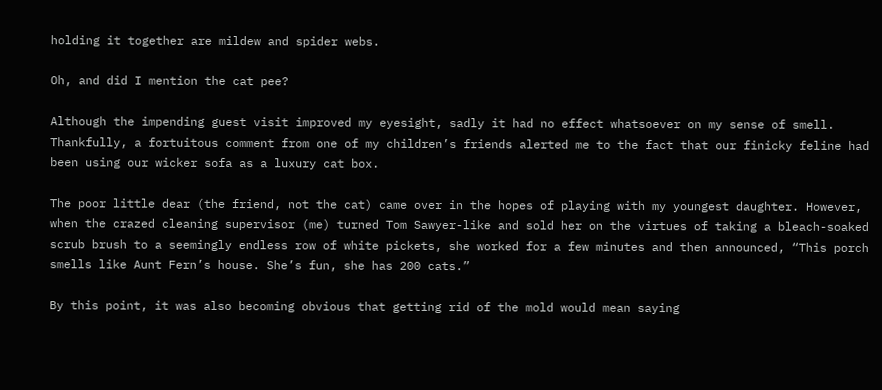holding it together are mildew and spider webs.

Oh, and did I mention the cat pee?

Although the impending guest visit improved my eyesight, sadly it had no effect whatsoever on my sense of smell. Thankfully, a fortuitous comment from one of my children’s friends alerted me to the fact that our finicky feline had been using our wicker sofa as a luxury cat box.

The poor little dear (the friend, not the cat) came over in the hopes of playing with my youngest daughter. However, when the crazed cleaning supervisor (me) turned Tom Sawyer-like and sold her on the virtues of taking a bleach-soaked scrub brush to a seemingly endless row of white pickets, she worked for a few minutes and then announced, “This porch smells like Aunt Fern’s house. She’s fun, she has 200 cats.”

By this point, it was also becoming obvious that getting rid of the mold would mean saying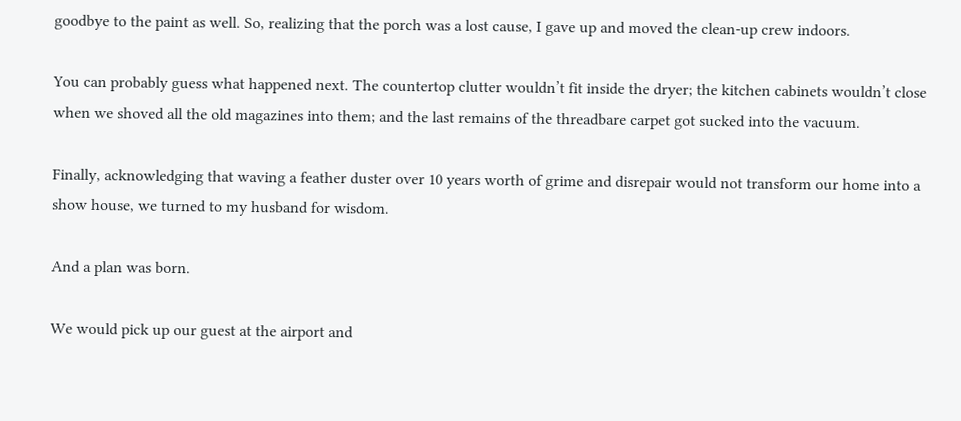goodbye to the paint as well. So, realizing that the porch was a lost cause, I gave up and moved the clean-up crew indoors.

You can probably guess what happened next. The countertop clutter wouldn’t fit inside the dryer; the kitchen cabinets wouldn’t close when we shoved all the old magazines into them; and the last remains of the threadbare carpet got sucked into the vacuum.

Finally, acknowledging that waving a feather duster over 10 years worth of grime and disrepair would not transform our home into a show house, we turned to my husband for wisdom.

And a plan was born.

We would pick up our guest at the airport and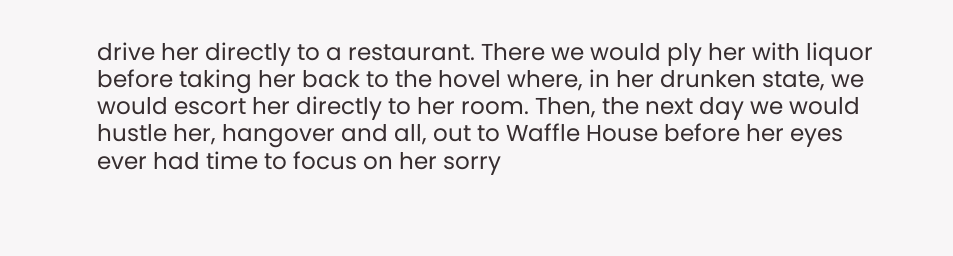drive her directly to a restaurant. There we would ply her with liquor before taking her back to the hovel where, in her drunken state, we would escort her directly to her room. Then, the next day we would hustle her, hangover and all, out to Waffle House before her eyes ever had time to focus on her sorry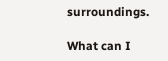surroundings.

What can I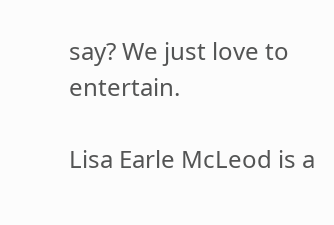say? We just love to entertain.

Lisa Earle McLeod is a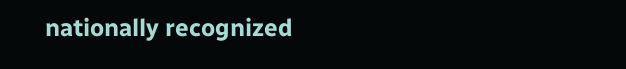nationally recognized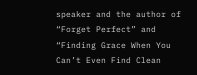speaker and the author of “Forget Perfect” and “Finding Grace When You Can’t Even Find Clean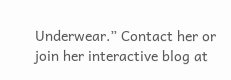Underwear.” Contact her or join her interactive blog at